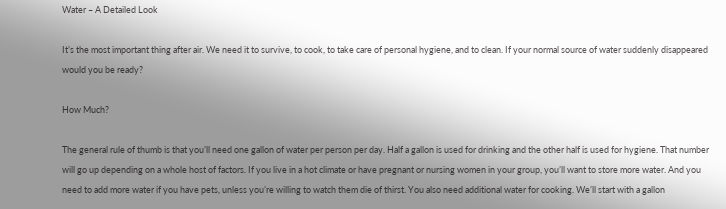Water – A Detailed Look

It’s the most important thing after air. We need it to survive, to cook, to take care of personal hygiene, and to clean. If your normal source of water suddenly disappeared would you be ready?

How Much?

The general rule of thumb is that you’ll need one gallon of water per person per day. Half a gallon is used for drinking and the other half is used for hygiene. That number will go up depending on a whole host of factors. If you live in a hot climate or have pregnant or nursing women in your group, you’ll want to store more water. And you need to add more water if you have pets, unless you’re willing to watch them die of thirst. You also need additional water for cooking. We’ll start with a gallon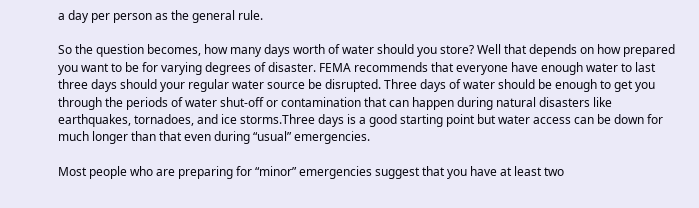a day per person as the general rule.

So the question becomes, how many days worth of water should you store? Well that depends on how prepared you want to be for varying degrees of disaster. FEMA recommends that everyone have enough water to last three days should your regular water source be disrupted. Three days of water should be enough to get you through the periods of water shut-off or contamination that can happen during natural disasters like earthquakes, tornadoes, and ice storms.Three days is a good starting point but water access can be down for much longer than that even during “usual” emergencies.

Most people who are preparing for “minor” emergencies suggest that you have at least two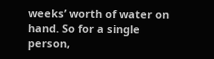weeks’ worth of water on hand. So for a single person,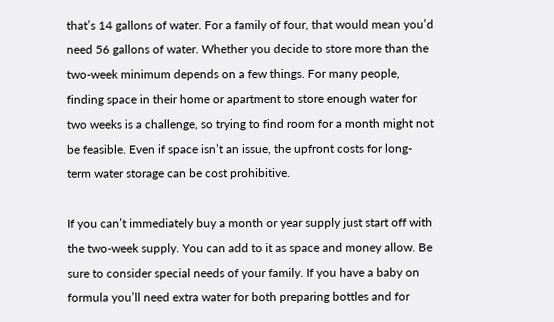that’s 14 gallons of water. For a family of four, that would mean you’d need 56 gallons of water. Whether you decide to store more than the two-week minimum depends on a few things. For many people, finding space in their home or apartment to store enough water for two weeks is a challenge, so trying to find room for a month might not be feasible. Even if space isn’t an issue, the upfront costs for long-term water storage can be cost prohibitive.

If you can’t immediately buy a month or year supply just start off with the two-week supply. You can add to it as space and money allow. Be sure to consider special needs of your family. If you have a baby on formula you’ll need extra water for both preparing bottles and for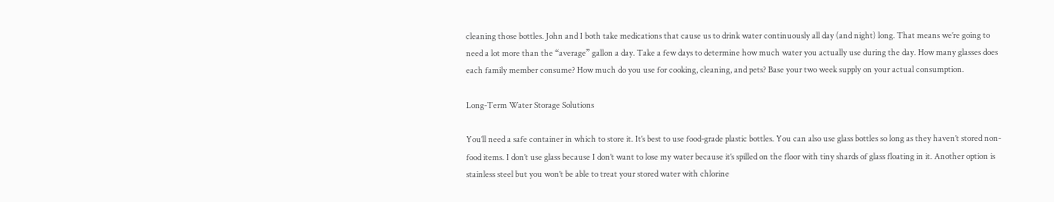cleaning those bottles. John and I both take medications that cause us to drink water continuously all day (and night) long. That means we’re going to need a lot more than the “average” gallon a day. Take a few days to determine how much water you actually use during the day. How many glasses does each family member consume? How much do you use for cooking, cleaning, and pets? Base your two week supply on your actual consumption.

Long-Term Water Storage Solutions

You’ll need a safe container in which to store it. It’s best to use food-grade plastic bottles. You can also use glass bottles so long as they haven’t stored non-food items. I don’t use glass because I don’t want to lose my water because it’s spilled on the floor with tiny shards of glass floating in it. Another option is stainless steel but you won’t be able to treat your stored water with chlorine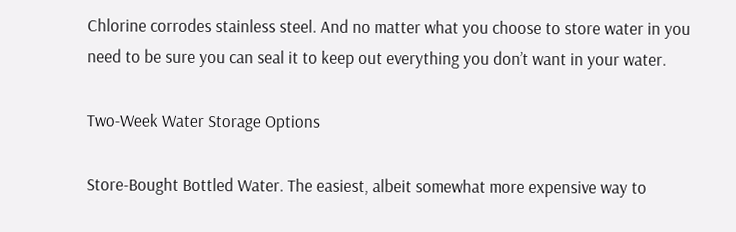Chlorine corrodes stainless steel. And no matter what you choose to store water in you need to be sure you can seal it to keep out everything you don’t want in your water.

Two-Week Water Storage Options

Store-Bought Bottled Water. The easiest, albeit somewhat more expensive way to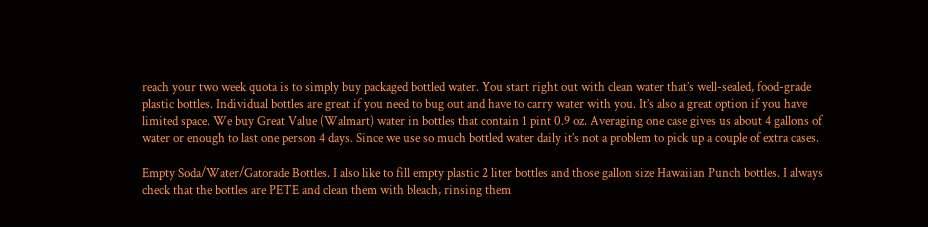reach your two week quota is to simply buy packaged bottled water. You start right out with clean water that’s well-sealed, food-grade plastic bottles. Individual bottles are great if you need to bug out and have to carry water with you. It’s also a great option if you have limited space. We buy Great Value (Walmart) water in bottles that contain 1 pint 0.9 oz. Averaging one case gives us about 4 gallons of water or enough to last one person 4 days. Since we use so much bottled water daily it’s not a problem to pick up a couple of extra cases.

Empty Soda/Water/Gatorade Bottles. I also like to fill empty plastic 2 liter bottles and those gallon size Hawaiian Punch bottles. I always check that the bottles are PETE and clean them with bleach, rinsing them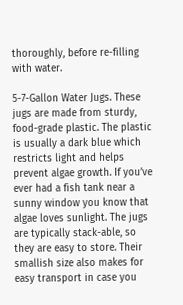thoroughly, before re-filling with water.

5-7-Gallon Water Jugs. These jugs are made from sturdy, food-grade plastic. The plastic is usually a dark blue which restricts light and helps prevent algae growth. If you’ve ever had a fish tank near a sunny window you know that algae loves sunlight. The jugs are typically stack-able, so they are easy to store. Their smallish size also makes for easy transport in case you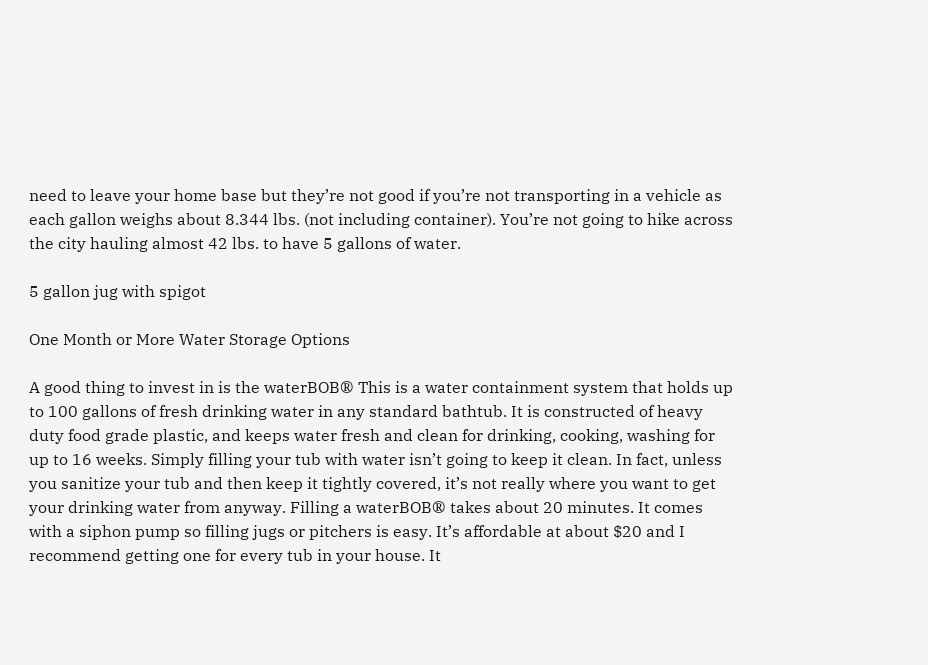need to leave your home base but they’re not good if you’re not transporting in a vehicle as each gallon weighs about 8.344 lbs. (not including container). You’re not going to hike across the city hauling almost 42 lbs. to have 5 gallons of water.

5 gallon jug with spigot

One Month or More Water Storage Options

A good thing to invest in is the waterBOB® This is a water containment system that holds up to 100 gallons of fresh drinking water in any standard bathtub. It is constructed of heavy duty food grade plastic, and keeps water fresh and clean for drinking, cooking, washing for up to 16 weeks. Simply filling your tub with water isn’t going to keep it clean. In fact, unless you sanitize your tub and then keep it tightly covered, it’s not really where you want to get your drinking water from anyway. Filling a waterBOB® takes about 20 minutes. It comes with a siphon pump so filling jugs or pitchers is easy. It’s affordable at about $20 and I recommend getting one for every tub in your house. It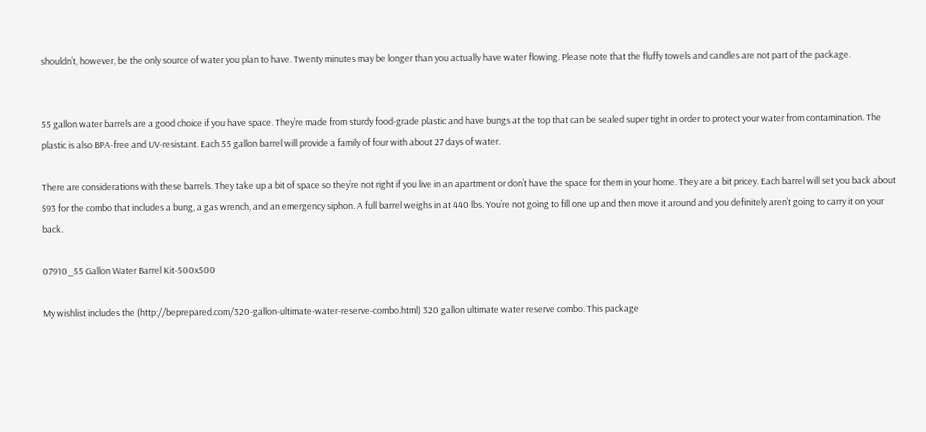shouldn’t, however, be the only source of water you plan to have. Twenty minutes may be longer than you actually have water flowing. Please note that the fluffy towels and candles are not part of the package.


55 gallon water barrels are a good choice if you have space. They’re made from sturdy food-grade plastic and have bungs at the top that can be sealed super tight in order to protect your water from contamination. The plastic is also BPA-free and UV-resistant. Each 55 gallon barrel will provide a family of four with about 27 days of water.

There are considerations with these barrels. They take up a bit of space so they’re not right if you live in an apartment or don’t have the space for them in your home. They are a bit pricey. Each barrel will set you back about $93 for the combo that includes a bung, a gas wrench, and an emergency siphon. A full barrel weighs in at 440 lbs. You’re not going to fill one up and then move it around and you definitely aren’t going to carry it on your back.

07910_55 Gallon Water Barrel Kit-500x500

My wishlist includes the (http://beprepared.com/320-gallon-ultimate-water-reserve-combo.html) 320 gallon ultimate water reserve combo. This package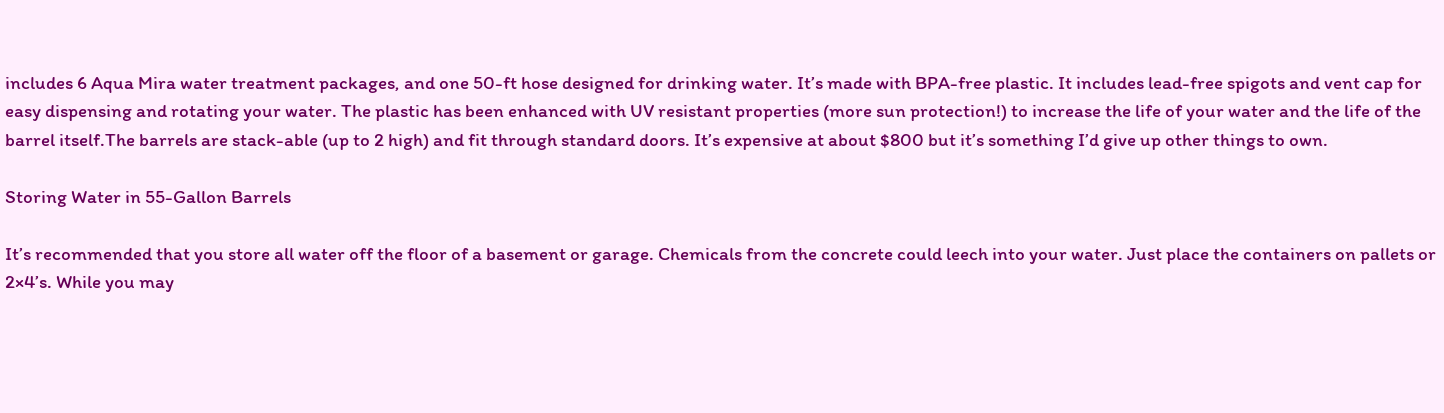includes 6 Aqua Mira water treatment packages, and one 50-ft hose designed for drinking water. It’s made with BPA-free plastic. It includes lead-free spigots and vent cap for easy dispensing and rotating your water. The plastic has been enhanced with UV resistant properties (more sun protection!) to increase the life of your water and the life of the barrel itself.The barrels are stack-able (up to 2 high) and fit through standard doors. It’s expensive at about $800 but it’s something I’d give up other things to own.

Storing Water in 55-Gallon Barrels

It’s recommended that you store all water off the floor of a basement or garage. Chemicals from the concrete could leech into your water. Just place the containers on pallets or 2×4’s. While you may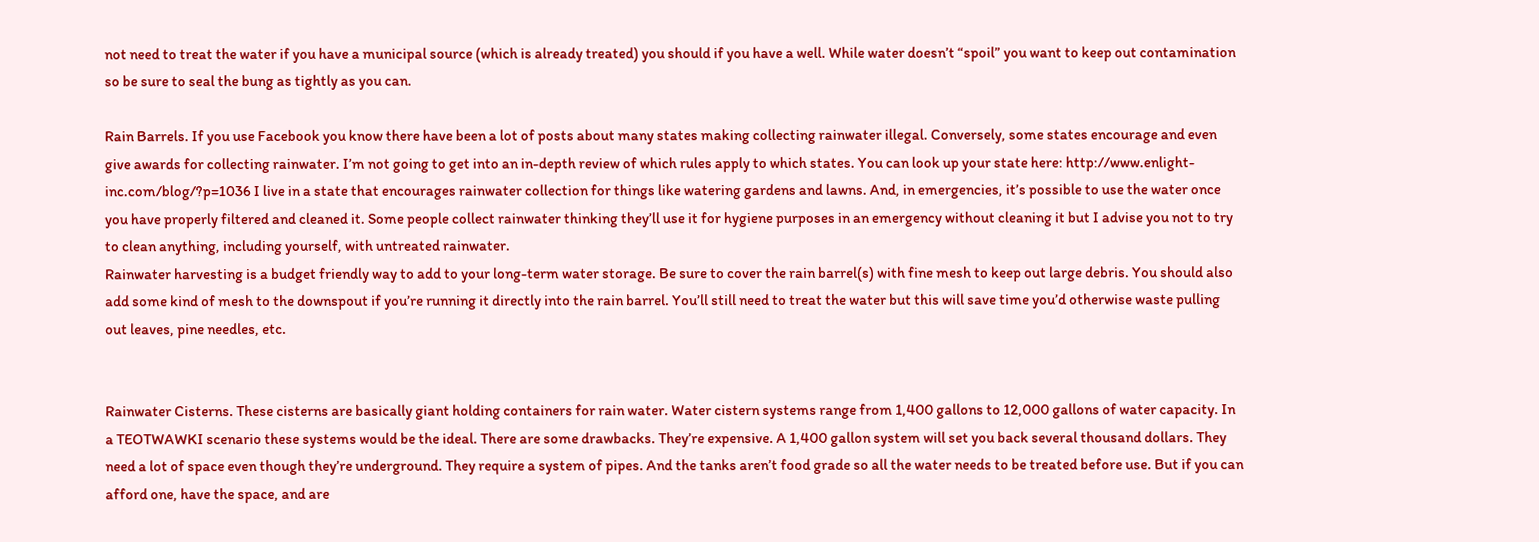not need to treat the water if you have a municipal source (which is already treated) you should if you have a well. While water doesn’t “spoil” you want to keep out contamination so be sure to seal the bung as tightly as you can.

Rain Barrels. If you use Facebook you know there have been a lot of posts about many states making collecting rainwater illegal. Conversely, some states encourage and even give awards for collecting rainwater. I’m not going to get into an in-depth review of which rules apply to which states. You can look up your state here: http://www.enlight-inc.com/blog/?p=1036 I live in a state that encourages rainwater collection for things like watering gardens and lawns. And, in emergencies, it’s possible to use the water once you have properly filtered and cleaned it. Some people collect rainwater thinking they’ll use it for hygiene purposes in an emergency without cleaning it but I advise you not to try to clean anything, including yourself, with untreated rainwater.
Rainwater harvesting is a budget friendly way to add to your long-term water storage. Be sure to cover the rain barrel(s) with fine mesh to keep out large debris. You should also add some kind of mesh to the downspout if you’re running it directly into the rain barrel. You’ll still need to treat the water but this will save time you’d otherwise waste pulling out leaves, pine needles, etc.


Rainwater Cisterns. These cisterns are basically giant holding containers for rain water. Water cistern systems range from 1,400 gallons to 12,000 gallons of water capacity. In a TEOTWAWKI scenario these systems would be the ideal. There are some drawbacks. They’re expensive. A 1,400 gallon system will set you back several thousand dollars. They need a lot of space even though they’re underground. They require a system of pipes. And the tanks aren’t food grade so all the water needs to be treated before use. But if you can afford one, have the space, and are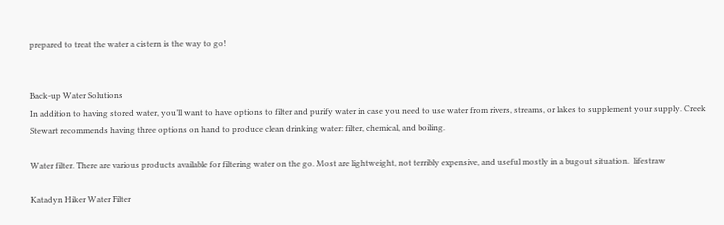prepared to treat the water a cistern is the way to go!


Back-up Water Solutions
In addition to having stored water, you’ll want to have options to filter and purify water in case you need to use water from rivers, streams, or lakes to supplement your supply. Creek Stewart recommends having three options on hand to produce clean drinking water: filter, chemical, and boiling.

Water filter. There are various products available for filtering water on the go. Most are lightweight, not terribly expensive, and useful mostly in a bugout situation.  lifestraw

Katadyn Hiker Water Filter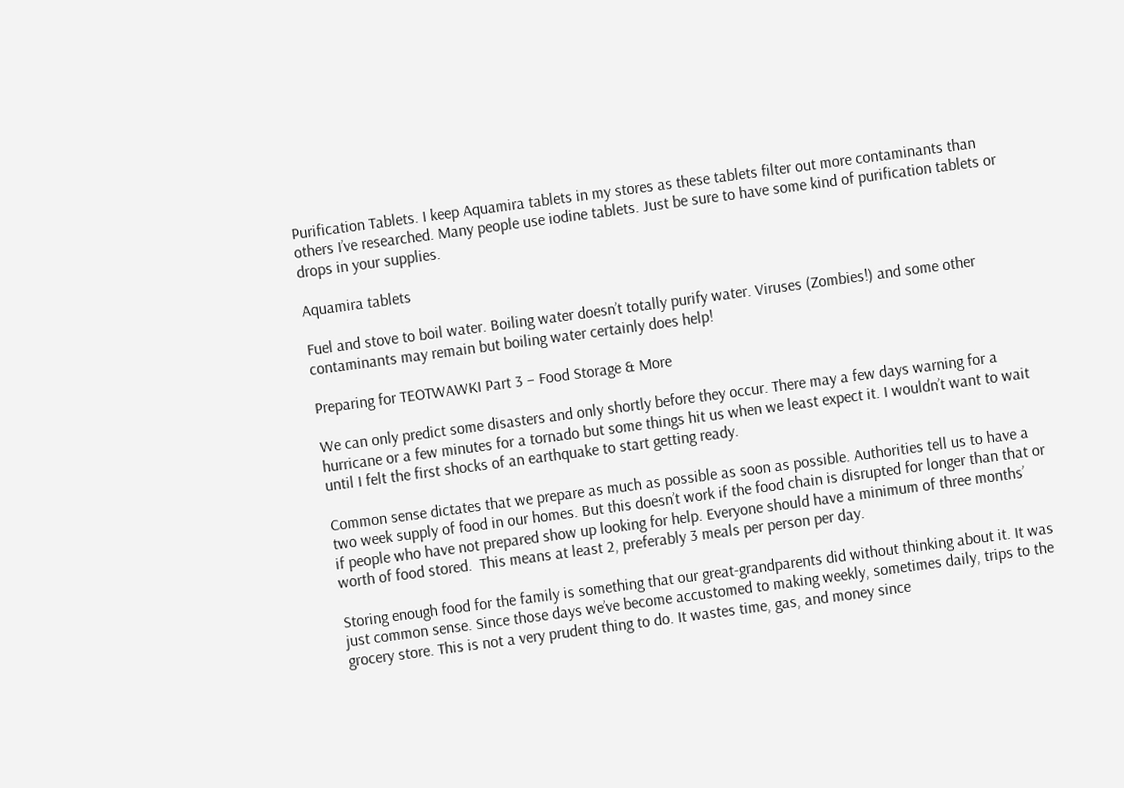Purification Tablets. I keep Aquamira tablets in my stores as these tablets filter out more contaminants than others I’ve researched. Many people use iodine tablets. Just be sure to have some kind of purification tablets or drops in your supplies.

Aquamira tablets

Fuel and stove to boil water. Boiling water doesn’t totally purify water. Viruses (Zombies!) and some other contaminants may remain but boiling water certainly does help!

Preparing for TEOTWAWKI Part 3 – Food Storage & More

We can only predict some disasters and only shortly before they occur. There may a few days warning for a hurricane or a few minutes for a tornado but some things hit us when we least expect it. I wouldn’t want to wait until I felt the first shocks of an earthquake to start getting ready.

Common sense dictates that we prepare as much as possible as soon as possible. Authorities tell us to have a two week supply of food in our homes. But this doesn’t work if the food chain is disrupted for longer than that or if people who have not prepared show up looking for help. Everyone should have a minimum of three months’ worth of food stored.  This means at least 2, preferably 3 meals per person per day.

Storing enough food for the family is something that our great-grandparents did without thinking about it. It was just common sense. Since those days we’ve become accustomed to making weekly, sometimes daily, trips to the grocery store. This is not a very prudent thing to do. It wastes time, gas, and money since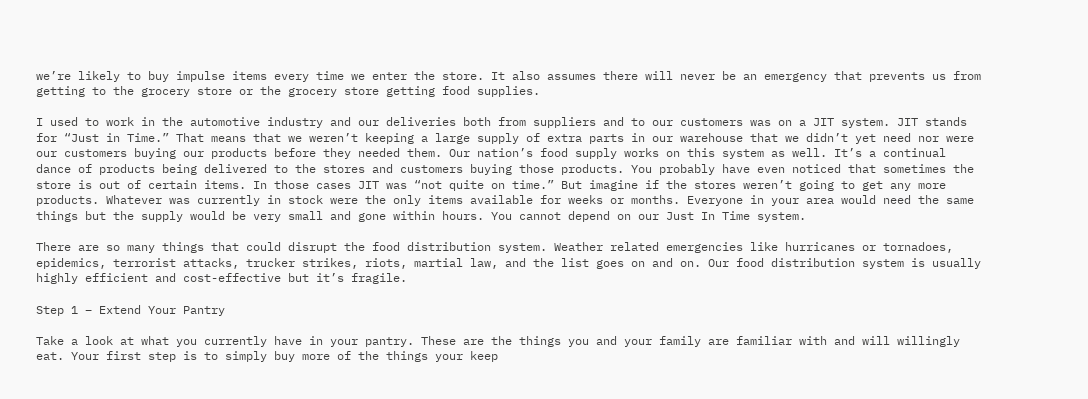we’re likely to buy impulse items every time we enter the store. It also assumes there will never be an emergency that prevents us from getting to the grocery store or the grocery store getting food supplies.

I used to work in the automotive industry and our deliveries both from suppliers and to our customers was on a JIT system. JIT stands for “Just in Time.” That means that we weren’t keeping a large supply of extra parts in our warehouse that we didn’t yet need nor were our customers buying our products before they needed them. Our nation’s food supply works on this system as well. It’s a continual dance of products being delivered to the stores and customers buying those products. You probably have even noticed that sometimes the store is out of certain items. In those cases JIT was “not quite on time.” But imagine if the stores weren’t going to get any more products. Whatever was currently in stock were the only items available for weeks or months. Everyone in your area would need the same things but the supply would be very small and gone within hours. You cannot depend on our Just In Time system.

There are so many things that could disrupt the food distribution system. Weather related emergencies like hurricanes or tornadoes, epidemics, terrorist attacks, trucker strikes, riots, martial law, and the list goes on and on. Our food distribution system is usually highly efficient and cost-effective but it’s fragile.

Step 1 – Extend Your Pantry

Take a look at what you currently have in your pantry. These are the things you and your family are familiar with and will willingly eat. Your first step is to simply buy more of the things your keep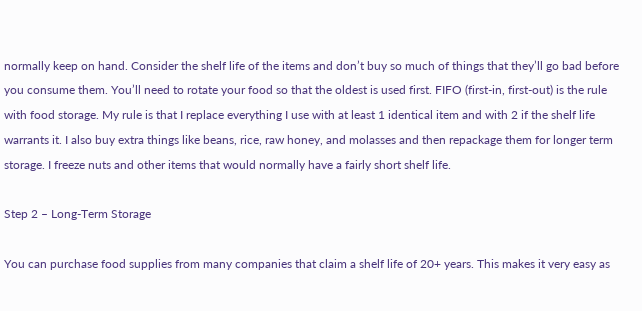normally keep on hand. Consider the shelf life of the items and don’t buy so much of things that they’ll go bad before you consume them. You’ll need to rotate your food so that the oldest is used first. FIFO (first-in, first-out) is the rule with food storage. My rule is that I replace everything I use with at least 1 identical item and with 2 if the shelf life warrants it. I also buy extra things like beans, rice, raw honey, and molasses and then repackage them for longer term storage. I freeze nuts and other items that would normally have a fairly short shelf life.

Step 2 – Long-Term Storage

You can purchase food supplies from many companies that claim a shelf life of 20+ years. This makes it very easy as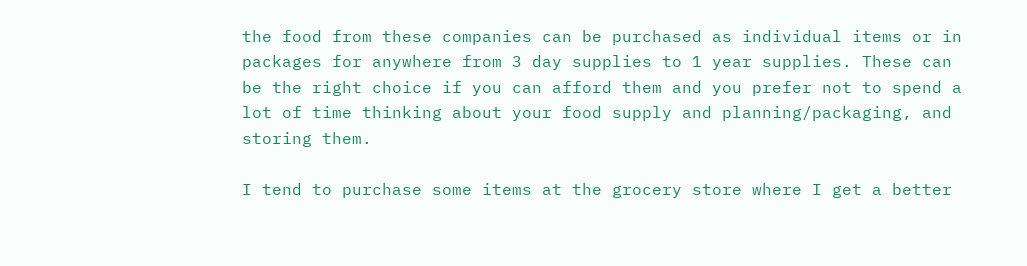the food from these companies can be purchased as individual items or in packages for anywhere from 3 day supplies to 1 year supplies. These can be the right choice if you can afford them and you prefer not to spend a lot of time thinking about your food supply and planning/packaging, and storing them.

I tend to purchase some items at the grocery store where I get a better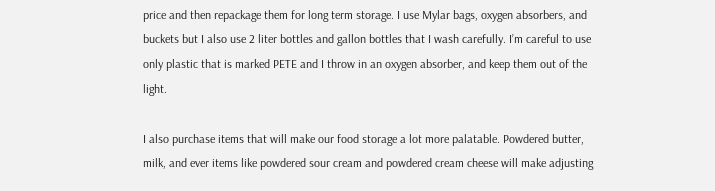price and then repackage them for long term storage. I use Mylar bags, oxygen absorbers, and buckets but I also use 2 liter bottles and gallon bottles that I wash carefully. I’m careful to use only plastic that is marked PETE and I throw in an oxygen absorber, and keep them out of the light.

I also purchase items that will make our food storage a lot more palatable. Powdered butter, milk, and ever items like powdered sour cream and powdered cream cheese will make adjusting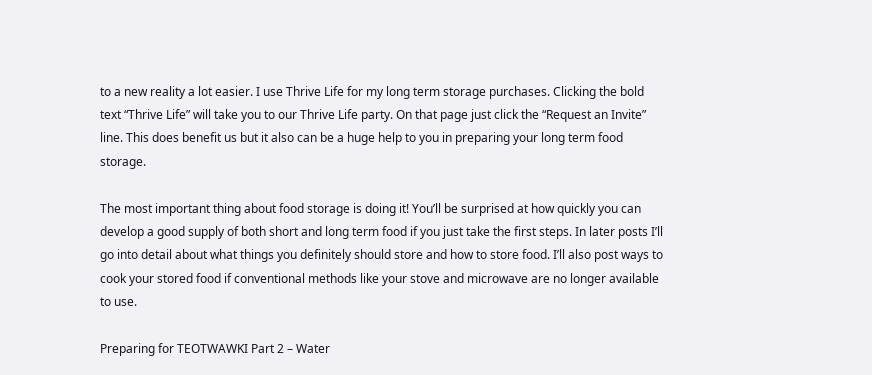to a new reality a lot easier. I use Thrive Life for my long term storage purchases. Clicking the bold text “Thrive Life” will take you to our Thrive Life party. On that page just click the “Request an Invite” line. This does benefit us but it also can be a huge help to you in preparing your long term food storage.

The most important thing about food storage is doing it! You’ll be surprised at how quickly you can develop a good supply of both short and long term food if you just take the first steps. In later posts I’ll go into detail about what things you definitely should store and how to store food. I’ll also post ways to cook your stored food if conventional methods like your stove and microwave are no longer available to use.

Preparing for TEOTWAWKI Part 2 – Water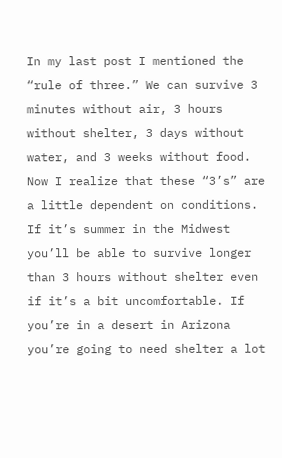In my last post I mentioned the “rule of three.” We can survive 3 minutes without air, 3 hours without shelter, 3 days without water, and 3 weeks without food. Now I realize that these “3’s” are a little dependent on conditions. If it’s summer in the Midwest you’ll be able to survive longer than 3 hours without shelter even if it’s a bit uncomfortable. If you’re in a desert in Arizona you’re going to need shelter a lot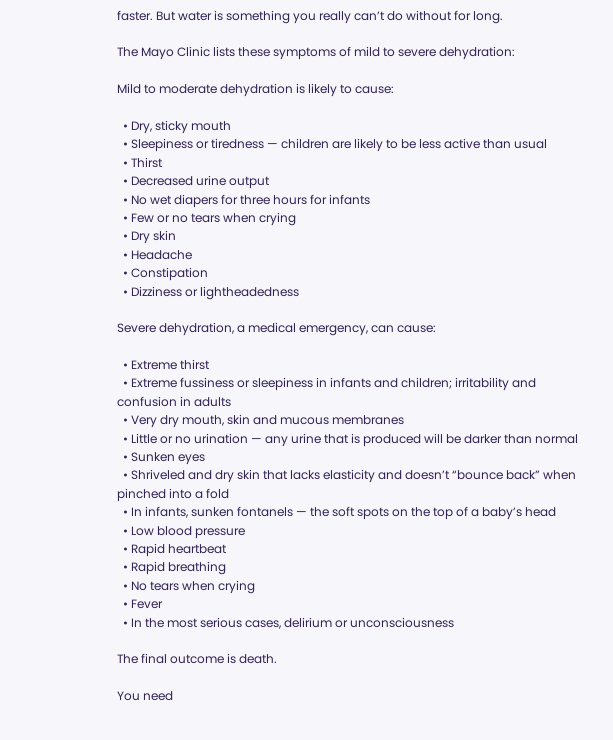faster. But water is something you really can’t do without for long.

The Mayo Clinic lists these symptoms of mild to severe dehydration:

Mild to moderate dehydration is likely to cause:

  • Dry, sticky mouth
  • Sleepiness or tiredness — children are likely to be less active than usual
  • Thirst
  • Decreased urine output
  • No wet diapers for three hours for infants
  • Few or no tears when crying
  • Dry skin
  • Headache
  • Constipation
  • Dizziness or lightheadedness

Severe dehydration, a medical emergency, can cause:

  • Extreme thirst
  • Extreme fussiness or sleepiness in infants and children; irritability and confusion in adults
  • Very dry mouth, skin and mucous membranes
  • Little or no urination — any urine that is produced will be darker than normal
  • Sunken eyes
  • Shriveled and dry skin that lacks elasticity and doesn’t “bounce back” when pinched into a fold
  • In infants, sunken fontanels — the soft spots on the top of a baby’s head
  • Low blood pressure
  • Rapid heartbeat
  • Rapid breathing
  • No tears when crying
  • Fever
  • In the most serious cases, delirium or unconsciousness

The final outcome is death.

You need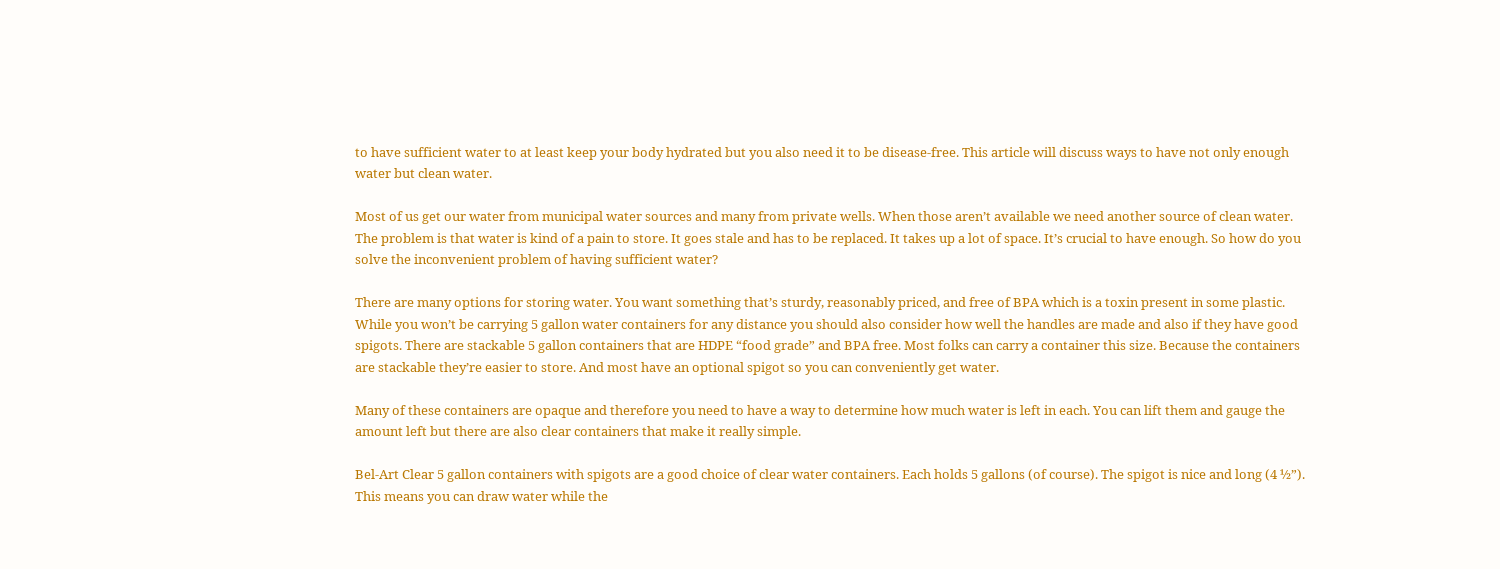to have sufficient water to at least keep your body hydrated but you also need it to be disease-free. This article will discuss ways to have not only enough water but clean water.

Most of us get our water from municipal water sources and many from private wells. When those aren’t available we need another source of clean water. The problem is that water is kind of a pain to store. It goes stale and has to be replaced. It takes up a lot of space. It’s crucial to have enough. So how do you solve the inconvenient problem of having sufficient water?

There are many options for storing water. You want something that’s sturdy, reasonably priced, and free of BPA which is a toxin present in some plastic. While you won’t be carrying 5 gallon water containers for any distance you should also consider how well the handles are made and also if they have good spigots. There are stackable 5 gallon containers that are HDPE “food grade” and BPA free. Most folks can carry a container this size. Because the containers are stackable they’re easier to store. And most have an optional spigot so you can conveniently get water.

Many of these containers are opaque and therefore you need to have a way to determine how much water is left in each. You can lift them and gauge the amount left but there are also clear containers that make it really simple.

Bel-Art Clear 5 gallon containers with spigots are a good choice of clear water containers. Each holds 5 gallons (of course). The spigot is nice and long (4 ½”). This means you can draw water while the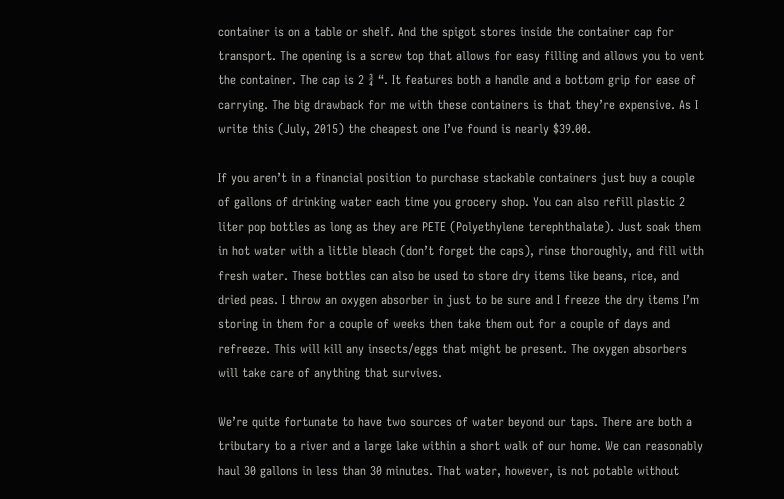container is on a table or shelf. And the spigot stores inside the container cap for transport. The opening is a screw top that allows for easy filling and allows you to vent the container. The cap is 2 ¾ “. It features both a handle and a bottom grip for ease of carrying. The big drawback for me with these containers is that they’re expensive. As I write this (July, 2015) the cheapest one I’ve found is nearly $39.00.

If you aren’t in a financial position to purchase stackable containers just buy a couple of gallons of drinking water each time you grocery shop. You can also refill plastic 2 liter pop bottles as long as they are PETE (Polyethylene terephthalate). Just soak them in hot water with a little bleach (don’t forget the caps), rinse thoroughly, and fill with fresh water. These bottles can also be used to store dry items like beans, rice, and dried peas. I throw an oxygen absorber in just to be sure and I freeze the dry items I’m storing in them for a couple of weeks then take them out for a couple of days and refreeze. This will kill any insects/eggs that might be present. The oxygen absorbers will take care of anything that survives.

We’re quite fortunate to have two sources of water beyond our taps. There are both a tributary to a river and a large lake within a short walk of our home. We can reasonably haul 30 gallons in less than 30 minutes. That water, however, is not potable without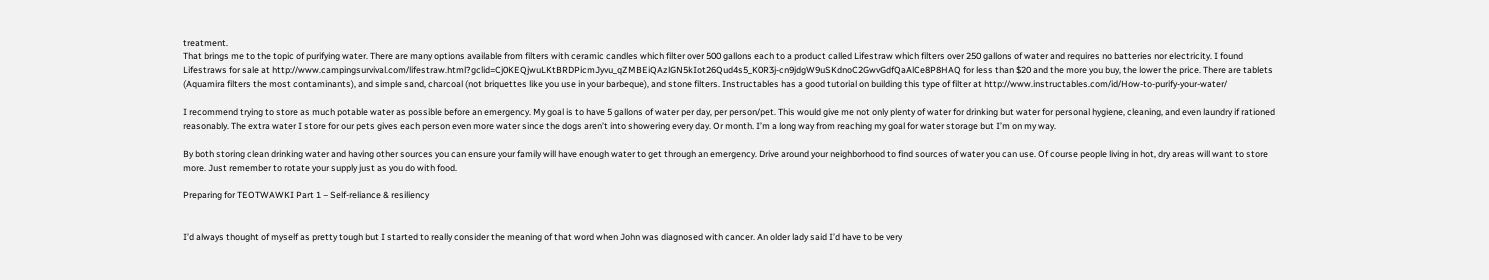treatment.
That brings me to the topic of purifying water. There are many options available from filters with ceramic candles which filter over 500 gallons each to a product called Lifestraw which filters over 250 gallons of water and requires no batteries nor electricity. I found Lifestraws for sale at http://www.campingsurvival.com/lifestraw.html?gclid=Cj0KEQjwuLKtBRDPicmJyvu_qZMBEiQAzlGN5kIot26Qud4s5_K0R3j-cn9jdgW9uSKdnoC2GwvGdfQaAlCe8P8HAQ for less than $20 and the more you buy, the lower the price. There are tablets (Aquamira filters the most contaminants), and simple sand, charcoal (not briquettes like you use in your barbeque), and stone filters. Instructables has a good tutorial on building this type of filter at http://www.instructables.com/id/How-to-purify-your-water/

I recommend trying to store as much potable water as possible before an emergency. My goal is to have 5 gallons of water per day, per person/pet. This would give me not only plenty of water for drinking but water for personal hygiene, cleaning, and even laundry if rationed reasonably. The extra water I store for our pets gives each person even more water since the dogs aren’t into showering every day. Or month. I’m a long way from reaching my goal for water storage but I’m on my way.

By both storing clean drinking water and having other sources you can ensure your family will have enough water to get through an emergency. Drive around your neighborhood to find sources of water you can use. Of course people living in hot, dry areas will want to store more. Just remember to rotate your supply just as you do with food.

Preparing for TEOTWAWKI Part 1 – Self-reliance & resiliency


I’d always thought of myself as pretty tough but I started to really consider the meaning of that word when John was diagnosed with cancer. An older lady said I’d have to be very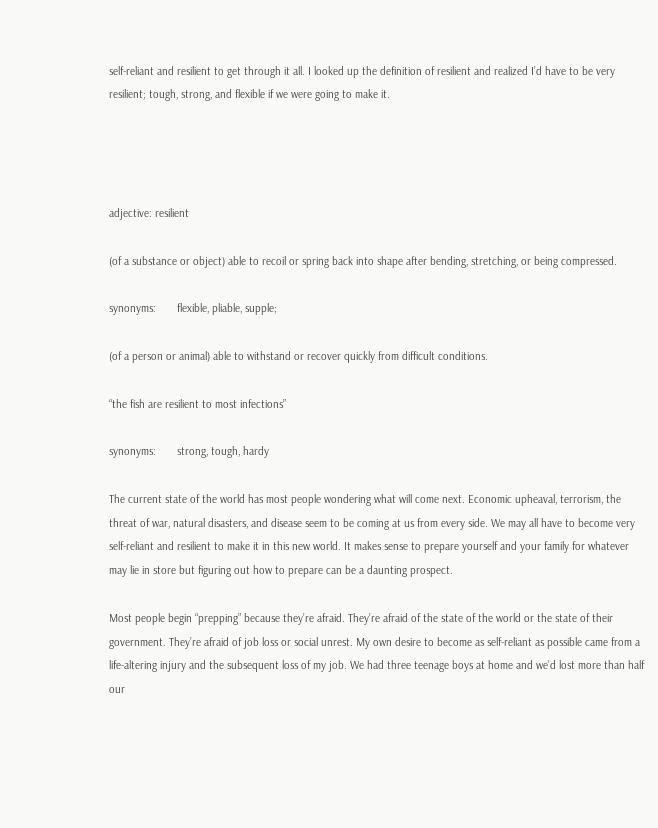self-reliant and resilient to get through it all. I looked up the definition of resilient and realized I’d have to be very resilient; tough, strong, and flexible if we were going to make it.




adjective: resilient

(of a substance or object) able to recoil or spring back into shape after bending, stretching, or being compressed.

synonyms:       flexible, pliable, supple;

(of a person or animal) able to withstand or recover quickly from difficult conditions.

“the fish are resilient to most infections”

synonyms:       strong, tough, hardy

The current state of the world has most people wondering what will come next. Economic upheaval, terrorism, the threat of war, natural disasters, and disease seem to be coming at us from every side. We may all have to become very self-reliant and resilient to make it in this new world. It makes sense to prepare yourself and your family for whatever may lie in store but figuring out how to prepare can be a daunting prospect.

Most people begin “prepping” because they’re afraid. They’re afraid of the state of the world or the state of their government. They’re afraid of job loss or social unrest. My own desire to become as self-reliant as possible came from a life-altering injury and the subsequent loss of my job. We had three teenage boys at home and we’d lost more than half our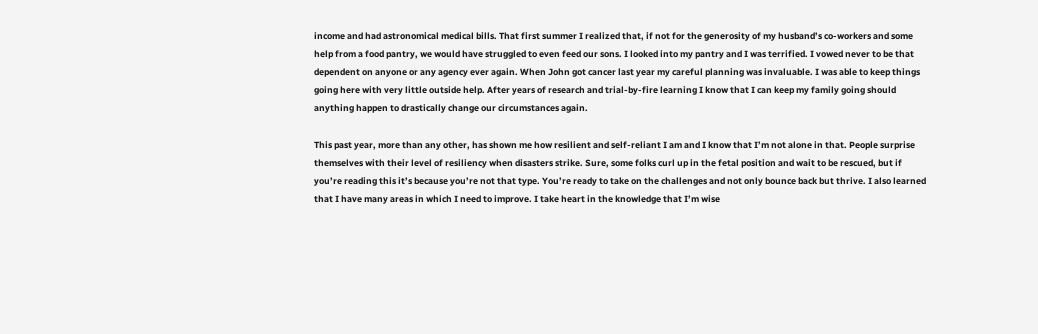income and had astronomical medical bills. That first summer I realized that, if not for the generosity of my husband’s co-workers and some help from a food pantry, we would have struggled to even feed our sons. I looked into my pantry and I was terrified. I vowed never to be that dependent on anyone or any agency ever again. When John got cancer last year my careful planning was invaluable. I was able to keep things going here with very little outside help. After years of research and trial-by-fire learning I know that I can keep my family going should anything happen to drastically change our circumstances again.

This past year, more than any other, has shown me how resilient and self-reliant I am and I know that I’m not alone in that. People surprise themselves with their level of resiliency when disasters strike. Sure, some folks curl up in the fetal position and wait to be rescued, but if you’re reading this it’s because you’re not that type. You’re ready to take on the challenges and not only bounce back but thrive. I also learned that I have many areas in which I need to improve. I take heart in the knowledge that I’m wise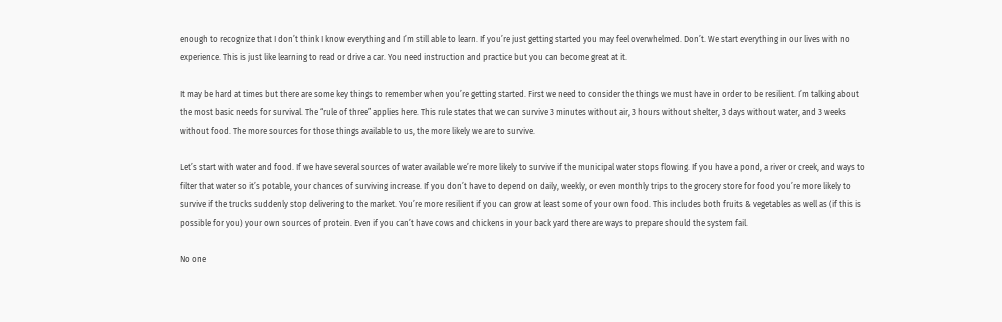enough to recognize that I don’t think I know everything and I’m still able to learn. If you’re just getting started you may feel overwhelmed. Don’t. We start everything in our lives with no experience. This is just like learning to read or drive a car. You need instruction and practice but you can become great at it.

It may be hard at times but there are some key things to remember when you’re getting started. First we need to consider the things we must have in order to be resilient. I’m talking about the most basic needs for survival. The “rule of three” applies here. This rule states that we can survive 3 minutes without air, 3 hours without shelter, 3 days without water, and 3 weeks without food. The more sources for those things available to us, the more likely we are to survive.

Let’s start with water and food. If we have several sources of water available we’re more likely to survive if the municipal water stops flowing. If you have a pond, a river or creek, and ways to filter that water so it’s potable, your chances of surviving increase. If you don’t have to depend on daily, weekly, or even monthly trips to the grocery store for food you’re more likely to survive if the trucks suddenly stop delivering to the market. You’re more resilient if you can grow at least some of your own food. This includes both fruits & vegetables as well as (if this is possible for you) your own sources of protein. Even if you can’t have cows and chickens in your back yard there are ways to prepare should the system fail.

No one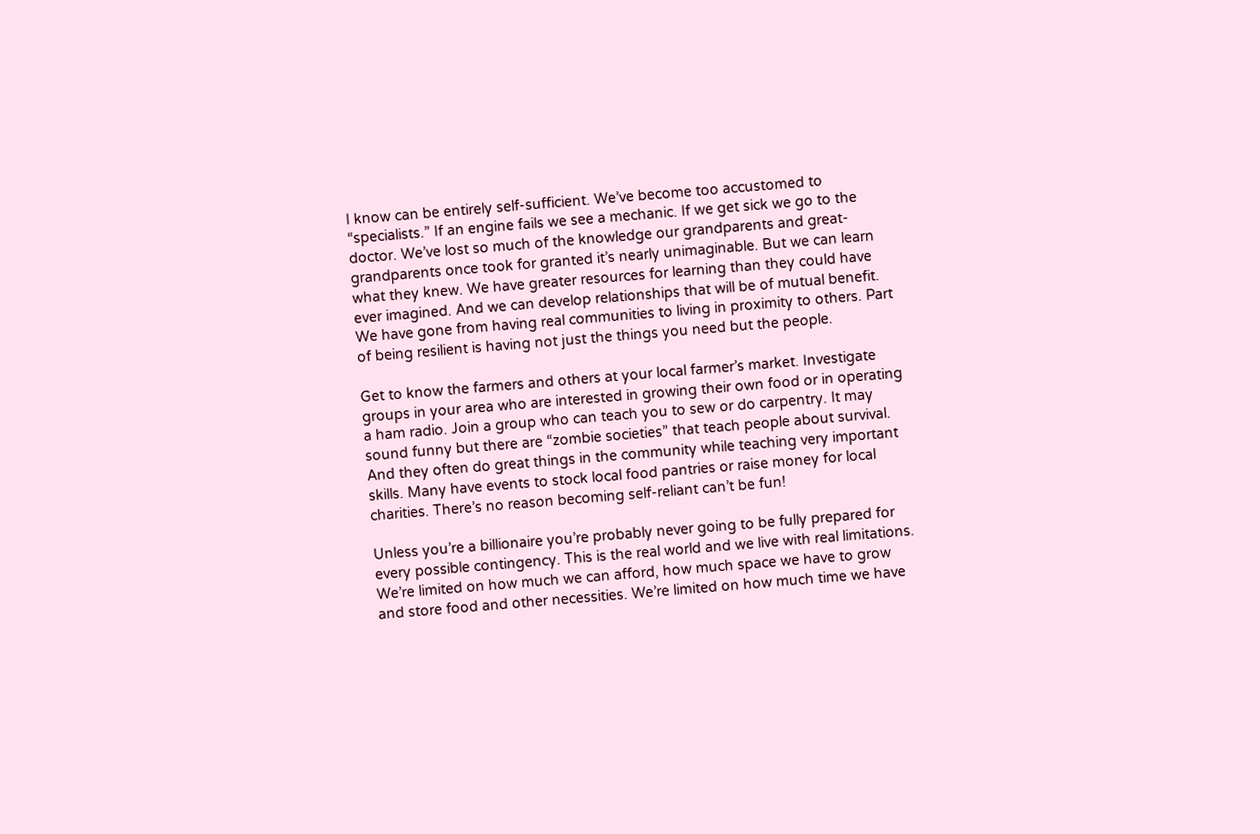I know can be entirely self-sufficient. We’ve become too accustomed to “specialists.” If an engine fails we see a mechanic. If we get sick we go to the doctor. We’ve lost so much of the knowledge our grandparents and great-grandparents once took for granted it’s nearly unimaginable. But we can learn what they knew. We have greater resources for learning than they could have ever imagined. And we can develop relationships that will be of mutual benefit. We have gone from having real communities to living in proximity to others. Part of being resilient is having not just the things you need but the people.

Get to know the farmers and others at your local farmer’s market. Investigate groups in your area who are interested in growing their own food or in operating a ham radio. Join a group who can teach you to sew or do carpentry. It may sound funny but there are “zombie societies” that teach people about survival. And they often do great things in the community while teaching very important skills. Many have events to stock local food pantries or raise money for local charities. There’s no reason becoming self-reliant can’t be fun!

Unless you’re a billionaire you’re probably never going to be fully prepared for every possible contingency. This is the real world and we live with real limitations. We’re limited on how much we can afford, how much space we have to grow and store food and other necessities. We’re limited on how much time we have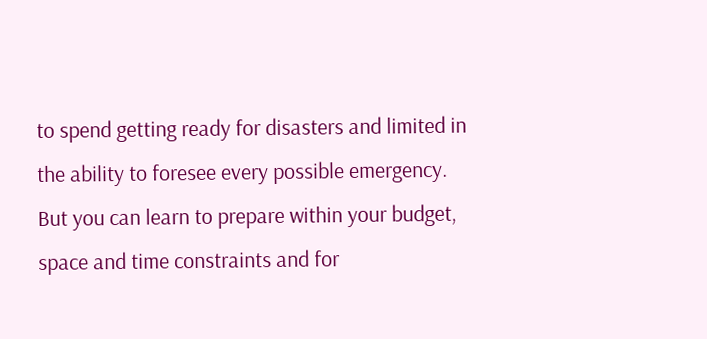to spend getting ready for disasters and limited in the ability to foresee every possible emergency. But you can learn to prepare within your budget, space and time constraints and for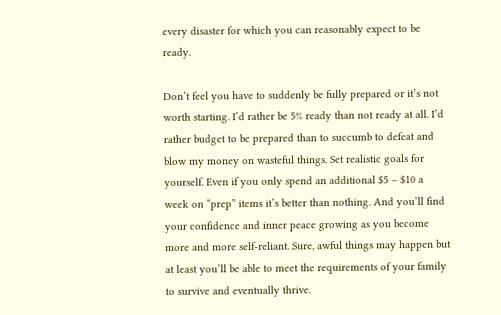every disaster for which you can reasonably expect to be ready.

Don’t feel you have to suddenly be fully prepared or it’s not worth starting. I’d rather be 5% ready than not ready at all. I’d rather budget to be prepared than to succumb to defeat and blow my money on wasteful things. Set realistic goals for yourself. Even if you only spend an additional $5 – $10 a week on “prep” items it’s better than nothing. And you’ll find your confidence and inner peace growing as you become more and more self-reliant. Sure, awful things may happen but at least you’ll be able to meet the requirements of your family to survive and eventually thrive.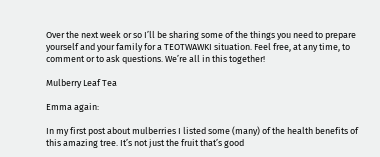Over the next week or so I’ll be sharing some of the things you need to prepare yourself and your family for a TEOTWAWKI situation. Feel free, at any time, to comment or to ask questions. We’re all in this together!

Mulberry Leaf Tea

Emma again:

In my first post about mulberries I listed some (many) of the health benefits of this amazing tree. It’s not just the fruit that’s good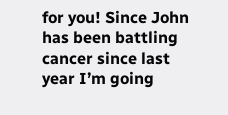for you! Since John has been battling cancer since last year I’m going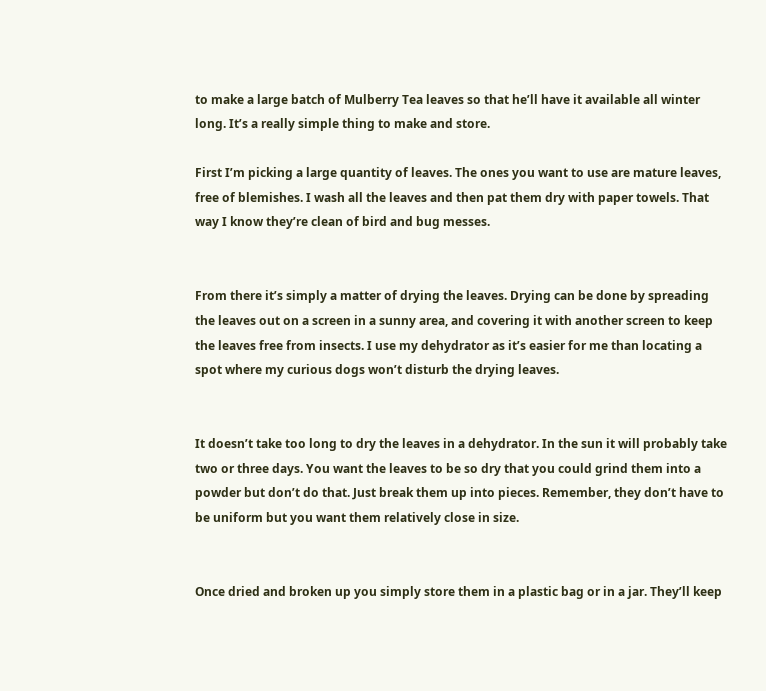to make a large batch of Mulberry Tea leaves so that he’ll have it available all winter long. It’s a really simple thing to make and store.

First I’m picking a large quantity of leaves. The ones you want to use are mature leaves, free of blemishes. I wash all the leaves and then pat them dry with paper towels. That way I know they’re clean of bird and bug messes.


From there it’s simply a matter of drying the leaves. Drying can be done by spreading the leaves out on a screen in a sunny area, and covering it with another screen to keep the leaves free from insects. I use my dehydrator as it’s easier for me than locating a spot where my curious dogs won’t disturb the drying leaves.


It doesn’t take too long to dry the leaves in a dehydrator. In the sun it will probably take two or three days. You want the leaves to be so dry that you could grind them into a powder but don’t do that. Just break them up into pieces. Remember, they don’t have to be uniform but you want them relatively close in size.


Once dried and broken up you simply store them in a plastic bag or in a jar. They’ll keep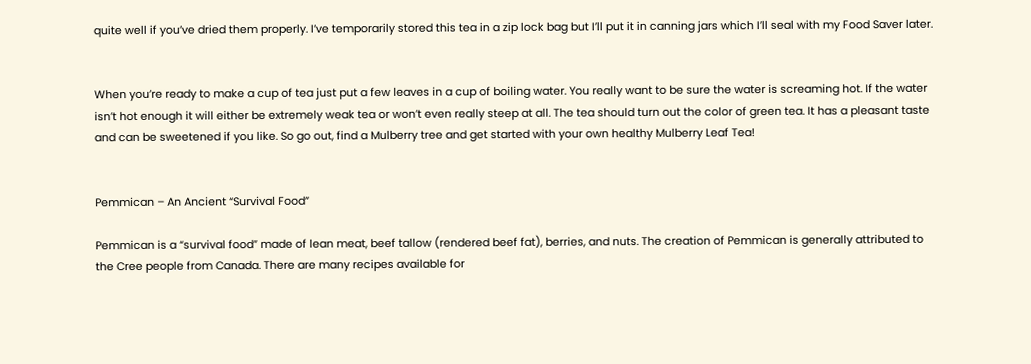quite well if you’ve dried them properly. I’ve temporarily stored this tea in a zip lock bag but I’ll put it in canning jars which I’ll seal with my Food Saver later.


When you’re ready to make a cup of tea just put a few leaves in a cup of boiling water. You really want to be sure the water is screaming hot. If the water isn’t hot enough it will either be extremely weak tea or won’t even really steep at all. The tea should turn out the color of green tea. It has a pleasant taste and can be sweetened if you like. So go out, find a Mulberry tree and get started with your own healthy Mulberry Leaf Tea!


Pemmican – An Ancient “Survival Food”

Pemmican is a “survival food” made of lean meat, beef tallow (rendered beef fat), berries, and nuts. The creation of Pemmican is generally attributed to the Cree people from Canada. There are many recipes available for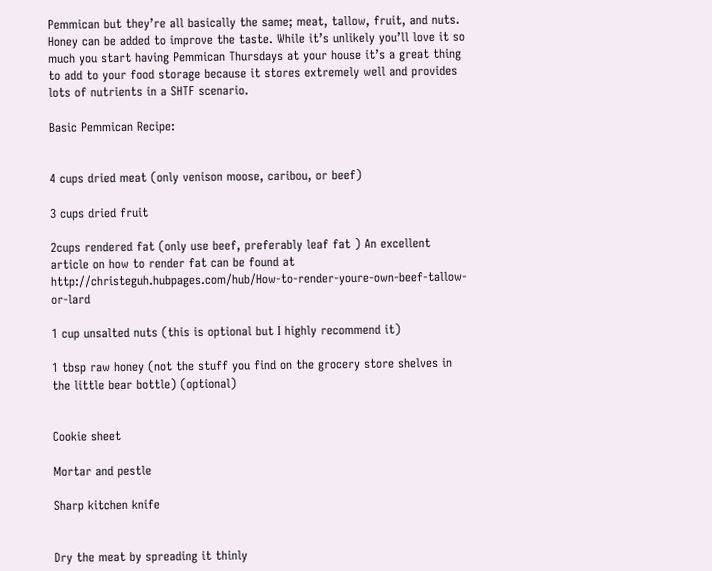Pemmican but they’re all basically the same; meat, tallow, fruit, and nuts. Honey can be added to improve the taste. While it’s unlikely you’ll love it so much you start having Pemmican Thursdays at your house it’s a great thing to add to your food storage because it stores extremely well and provides lots of nutrients in a SHTF scenario.

Basic Pemmican Recipe:


4 cups dried meat (only venison moose, caribou, or beef)

3 cups dried fruit

2cups rendered fat (only use beef, preferably leaf fat ) An excellent article on how to render fat can be found at http://christeguh.hubpages.com/hub/How-to-render-youre-own-beef-tallow-or-lard

1 cup unsalted nuts (this is optional but I highly recommend it)

1 tbsp raw honey (not the stuff you find on the grocery store shelves in the little bear bottle) (optional)


Cookie sheet

Mortar and pestle

Sharp kitchen knife


Dry the meat by spreading it thinly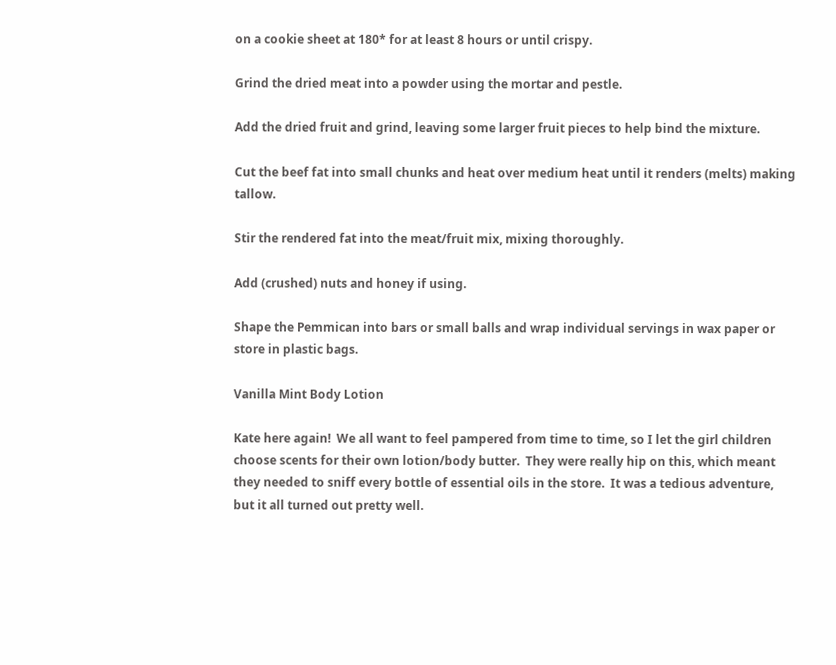on a cookie sheet at 180* for at least 8 hours or until crispy.

Grind the dried meat into a powder using the mortar and pestle.

Add the dried fruit and grind, leaving some larger fruit pieces to help bind the mixture.

Cut the beef fat into small chunks and heat over medium heat until it renders (melts) making tallow.

Stir the rendered fat into the meat/fruit mix, mixing thoroughly.

Add (crushed) nuts and honey if using.

Shape the Pemmican into bars or small balls and wrap individual servings in wax paper or store in plastic bags.

Vanilla Mint Body Lotion

Kate here again!  We all want to feel pampered from time to time, so I let the girl children choose scents for their own lotion/body butter.  They were really hip on this, which meant they needed to sniff every bottle of essential oils in the store.  It was a tedious adventure, but it all turned out pretty well.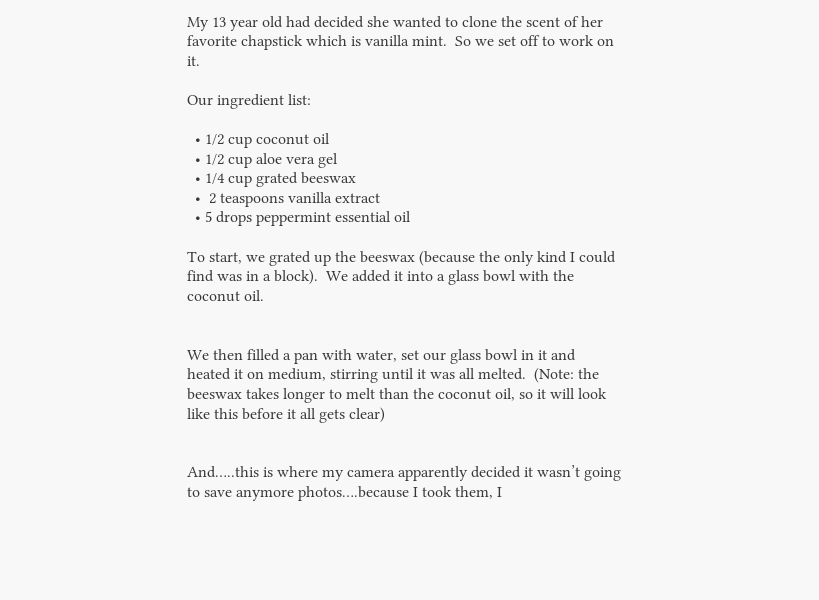My 13 year old had decided she wanted to clone the scent of her favorite chapstick which is vanilla mint.  So we set off to work on it.

Our ingredient list:

  • 1/2 cup coconut oil
  • 1/2 cup aloe vera gel
  • 1/4 cup grated beeswax
  •  2 teaspoons vanilla extract
  • 5 drops peppermint essential oil

To start, we grated up the beeswax (because the only kind I could find was in a block).  We added it into a glass bowl with the coconut oil.


We then filled a pan with water, set our glass bowl in it and heated it on medium, stirring until it was all melted.  (Note: the beeswax takes longer to melt than the coconut oil, so it will look like this before it all gets clear)


And…..this is where my camera apparently decided it wasn’t going to save anymore photos….because I took them, I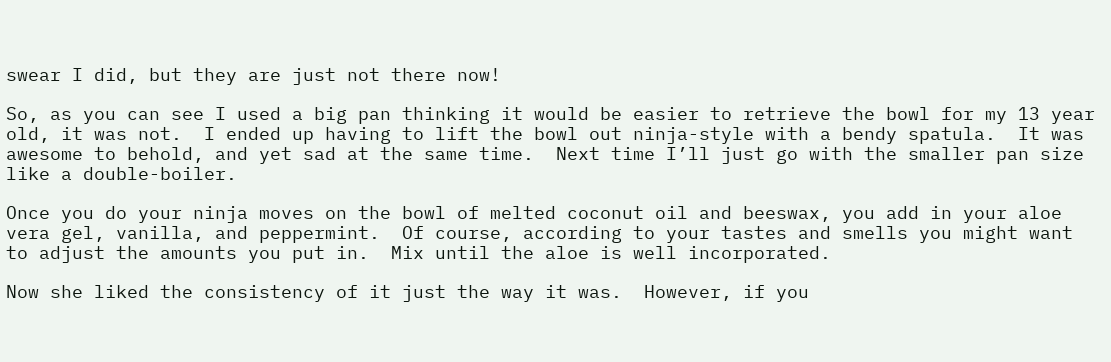swear I did, but they are just not there now!

So, as you can see I used a big pan thinking it would be easier to retrieve the bowl for my 13 year old, it was not.  I ended up having to lift the bowl out ninja-style with a bendy spatula.  It was awesome to behold, and yet sad at the same time.  Next time I’ll just go with the smaller pan size like a double-boiler.

Once you do your ninja moves on the bowl of melted coconut oil and beeswax, you add in your aloe vera gel, vanilla, and peppermint.  Of course, according to your tastes and smells you might want to adjust the amounts you put in.  Mix until the aloe is well incorporated.

Now she liked the consistency of it just the way it was.  However, if you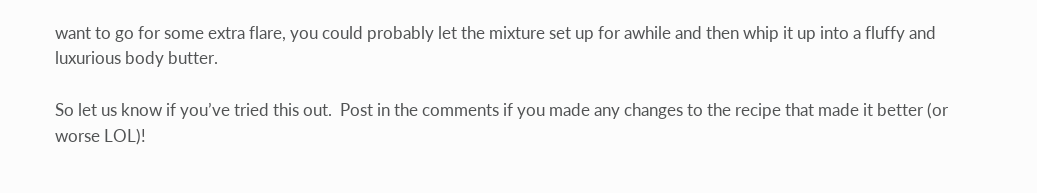want to go for some extra flare, you could probably let the mixture set up for awhile and then whip it up into a fluffy and luxurious body butter.

So let us know if you’ve tried this out.  Post in the comments if you made any changes to the recipe that made it better (or worse LOL)!